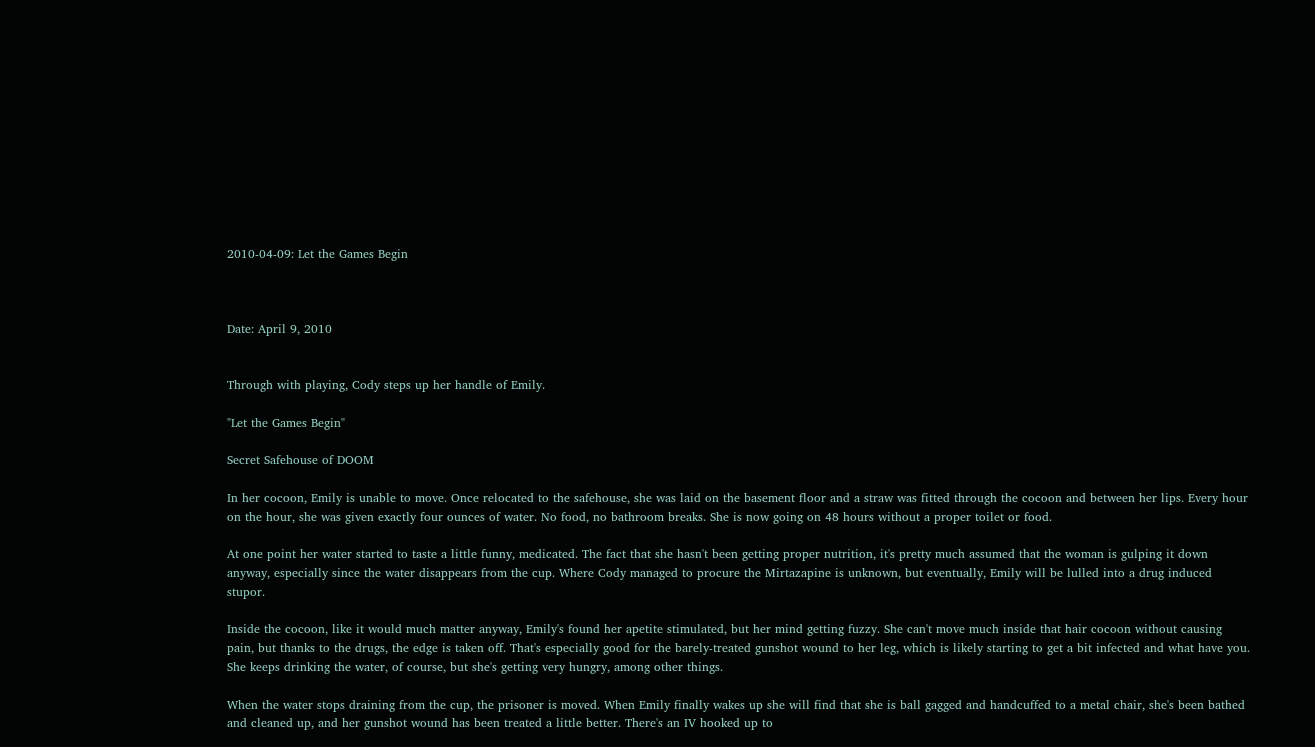2010-04-09: Let the Games Begin



Date: April 9, 2010


Through with playing, Cody steps up her handle of Emily.

"Let the Games Begin"

Secret Safehouse of DOOM

In her cocoon, Emily is unable to move. Once relocated to the safehouse, she was laid on the basement floor and a straw was fitted through the cocoon and between her lips. Every hour on the hour, she was given exactly four ounces of water. No food, no bathroom breaks. She is now going on 48 hours without a proper toilet or food.

At one point her water started to taste a little funny, medicated. The fact that she hasn't been getting proper nutrition, it's pretty much assumed that the woman is gulping it down anyway, especially since the water disappears from the cup. Where Cody managed to procure the Mirtazapine is unknown, but eventually, Emily will be lulled into a drug induced stupor.

Inside the cocoon, like it would much matter anyway, Emily's found her apetite stimulated, but her mind getting fuzzy. She can't move much inside that hair cocoon without causing pain, but thanks to the drugs, the edge is taken off. That's especially good for the barely-treated gunshot wound to her leg, which is likely starting to get a bit infected and what have you. She keeps drinking the water, of course, but she's getting very hungry, among other things.

When the water stops draining from the cup, the prisoner is moved. When Emily finally wakes up she will find that she is ball gagged and handcuffed to a metal chair, she's been bathed and cleaned up, and her gunshot wound has been treated a little better. There's an IV hooked up to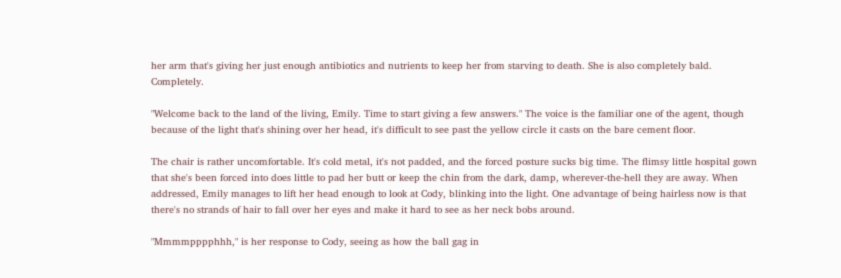her arm that's giving her just enough antibiotics and nutrients to keep her from starving to death. She is also completely bald. Completely.

"Welcome back to the land of the living, Emily. Time to start giving a few answers." The voice is the familiar one of the agent, though because of the light that's shining over her head, it's difficult to see past the yellow circle it casts on the bare cement floor.

The chair is rather uncomfortable. It's cold metal, it's not padded, and the forced posture sucks big time. The flimsy little hospital gown that she's been forced into does little to pad her butt or keep the chin from the dark, damp, wherever-the-hell they are away. When addressed, Emily manages to lift her head enough to look at Cody, blinking into the light. One advantage of being hairless now is that there's no strands of hair to fall over her eyes and make it hard to see as her neck bobs around.

"Mmmmpppphhh," is her response to Cody, seeing as how the ball gag in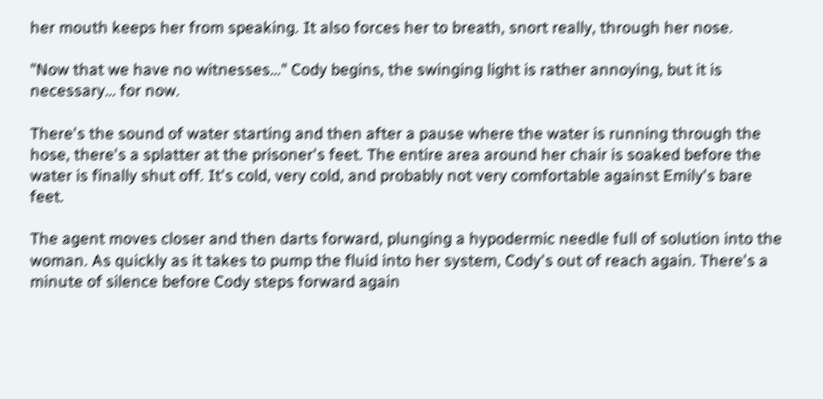her mouth keeps her from speaking. It also forces her to breath, snort really, through her nose.

"Now that we have no witnesses…" Cody begins, the swinging light is rather annoying, but it is necessary… for now.

There's the sound of water starting and then after a pause where the water is running through the hose, there's a splatter at the prisoner's feet. The entire area around her chair is soaked before the water is finally shut off. It's cold, very cold, and probably not very comfortable against Emily's bare feet.

The agent moves closer and then darts forward, plunging a hypodermic needle full of solution into the woman. As quickly as it takes to pump the fluid into her system, Cody's out of reach again. There's a minute of silence before Cody steps forward again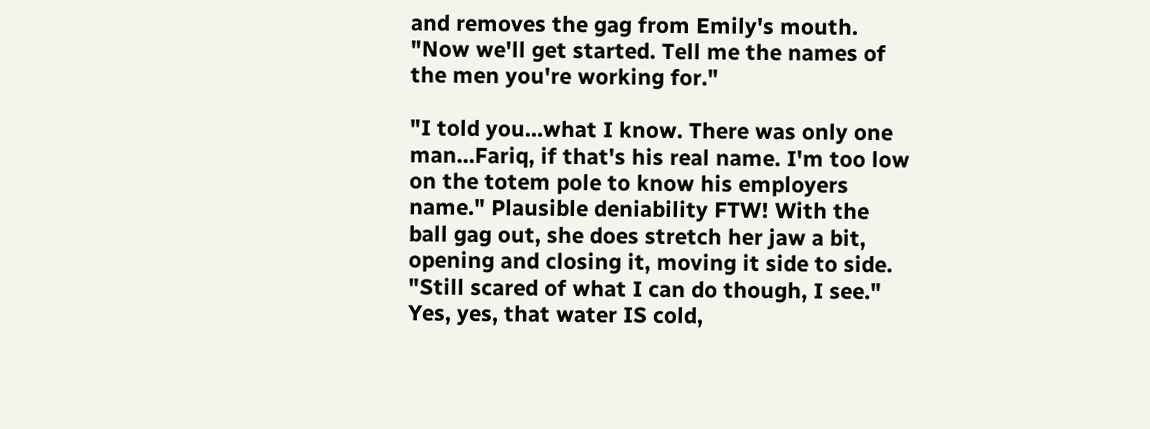and removes the gag from Emily's mouth. "Now we'll get started. Tell me the names of the men you're working for."

"I told you…what I know. There was only one man…Fariq, if that's his real name. I'm too low on the totem pole to know his employers name." Plausible deniability FTW! With the ball gag out, she does stretch her jaw a bit, opening and closing it, moving it side to side. "Still scared of what I can do though, I see." Yes, yes, that water IS cold,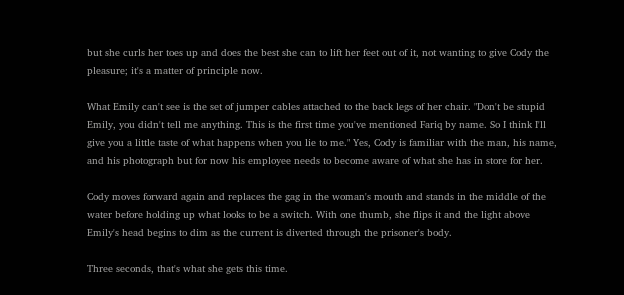but she curls her toes up and does the best she can to lift her feet out of it, not wanting to give Cody the pleasure; it's a matter of principle now.

What Emily can't see is the set of jumper cables attached to the back legs of her chair. "Don't be stupid Emily, you didn't tell me anything. This is the first time you've mentioned Fariq by name. So I think I'll give you a little taste of what happens when you lie to me." Yes, Cody is familiar with the man, his name, and his photograph but for now his employee needs to become aware of what she has in store for her.

Cody moves forward again and replaces the gag in the woman's mouth and stands in the middle of the water before holding up what looks to be a switch. With one thumb, she flips it and the light above Emily's head begins to dim as the current is diverted through the prisoner's body.

Three seconds, that's what she gets this time.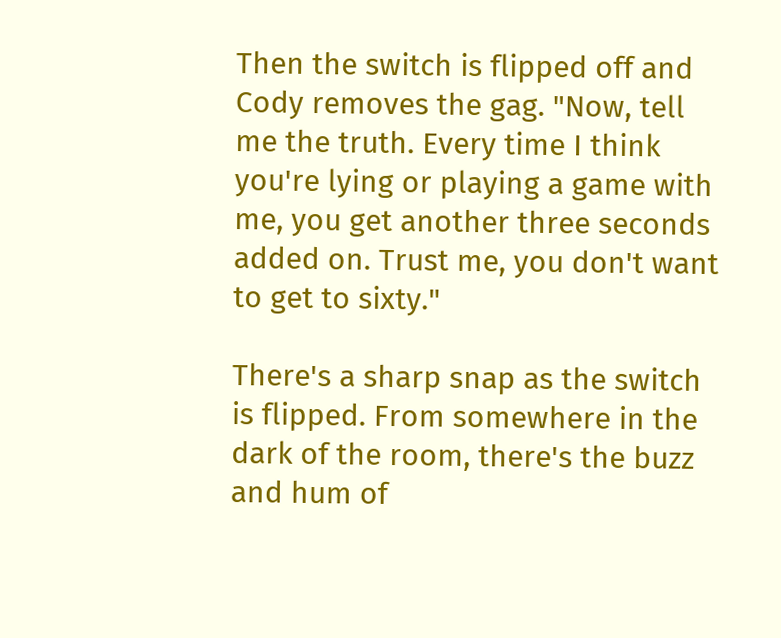Then the switch is flipped off and Cody removes the gag. "Now, tell me the truth. Every time I think you're lying or playing a game with me, you get another three seconds added on. Trust me, you don't want to get to sixty."

There's a sharp snap as the switch is flipped. From somewhere in the dark of the room, there's the buzz and hum of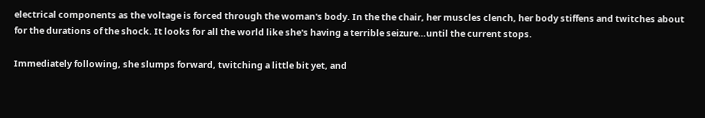electrical components as the voltage is forced through the woman's body. In the the chair, her muscles clench, her body stiffens and twitches about for the durations of the shock. It looks for all the world like she's having a terrible seizure…until the current stops.

Immediately following, she slumps forward, twitching a little bit yet, and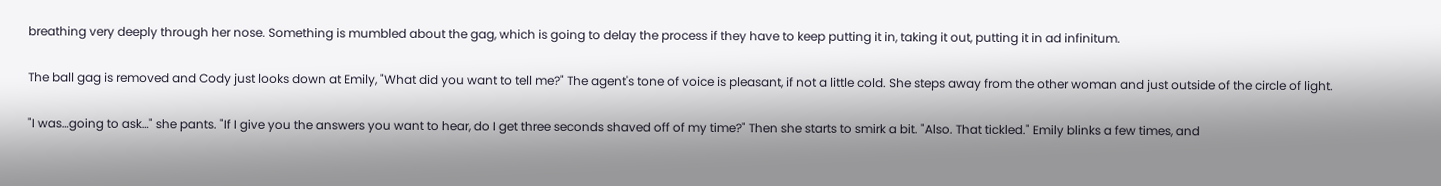breathing very deeply through her nose. Something is mumbled about the gag, which is going to delay the process if they have to keep putting it in, taking it out, putting it in ad infinitum.

The ball gag is removed and Cody just looks down at Emily, "What did you want to tell me?" The agent's tone of voice is pleasant, if not a little cold. She steps away from the other woman and just outside of the circle of light.

"I was…going to ask…" she pants. "If I give you the answers you want to hear, do I get three seconds shaved off of my time?" Then she starts to smirk a bit. "Also. That tickled." Emily blinks a few times, and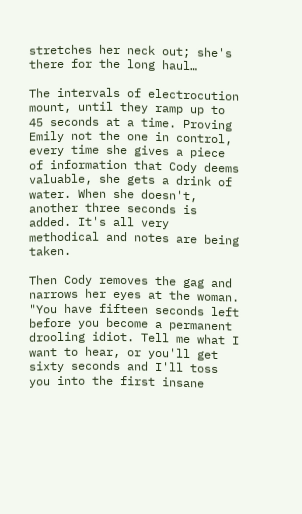stretches her neck out; she's there for the long haul…

The intervals of electrocution mount, until they ramp up to 45 seconds at a time. Proving Emily not the one in control, every time she gives a piece of information that Cody deems valuable, she gets a drink of water. When she doesn't, another three seconds is added. It's all very methodical and notes are being taken.

Then Cody removes the gag and narrows her eyes at the woman. "You have fifteen seconds left before you become a permanent drooling idiot. Tell me what I want to hear, or you'll get sixty seconds and I'll toss you into the first insane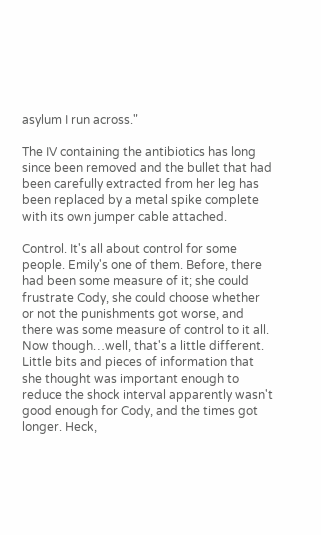asylum I run across."

The IV containing the antibiotics has long since been removed and the bullet that had been carefully extracted from her leg has been replaced by a metal spike complete with its own jumper cable attached.

Control. It's all about control for some people. Emily's one of them. Before, there had been some measure of it; she could frustrate Cody, she could choose whether or not the punishments got worse, and there was some measure of control to it all. Now though…well, that's a little different. Little bits and pieces of information that she thought was important enough to reduce the shock interval apparently wasn't good enough for Cody, and the times got longer. Heck,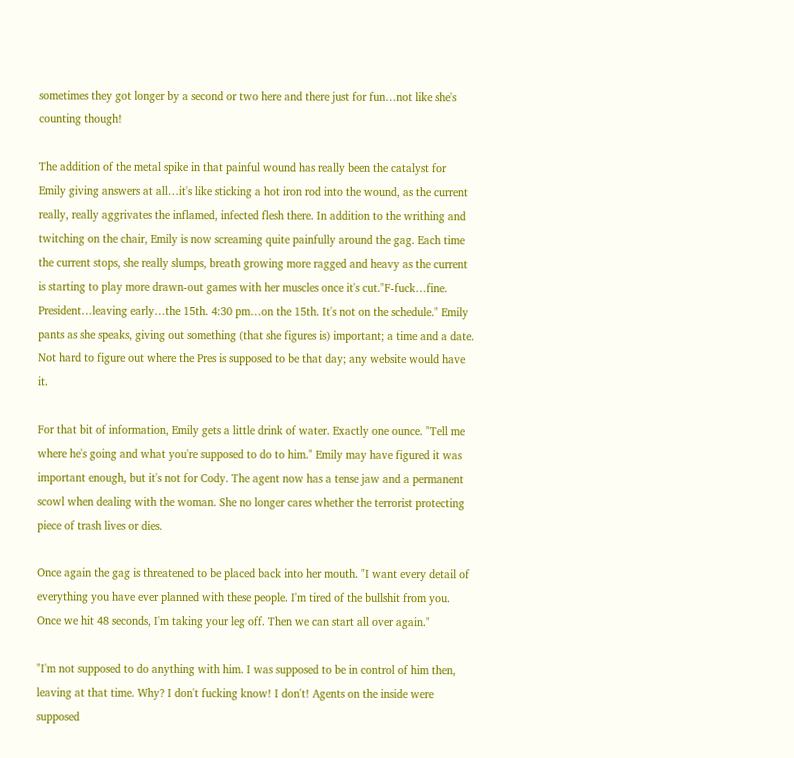sometimes they got longer by a second or two here and there just for fun…not like she's counting though!

The addition of the metal spike in that painful wound has really been the catalyst for Emily giving answers at all…it's like sticking a hot iron rod into the wound, as the current really, really aggrivates the inflamed, infected flesh there. In addition to the writhing and twitching on the chair, Emily is now screaming quite painfully around the gag. Each time the current stops, she really slumps, breath growing more ragged and heavy as the current is starting to play more drawn-out games with her muscles once it's cut."F-fuck…fine. President…leaving early…the 15th. 4:30 pm…on the 15th. It's not on the schedule." Emily pants as she speaks, giving out something (that she figures is) important; a time and a date. Not hard to figure out where the Pres is supposed to be that day; any website would have it.

For that bit of information, Emily gets a little drink of water. Exactly one ounce. "Tell me where he's going and what you're supposed to do to him." Emily may have figured it was important enough, but it's not for Cody. The agent now has a tense jaw and a permanent scowl when dealing with the woman. She no longer cares whether the terrorist protecting piece of trash lives or dies.

Once again the gag is threatened to be placed back into her mouth. "I want every detail of everything you have ever planned with these people. I'm tired of the bullshit from you. Once we hit 48 seconds, I'm taking your leg off. Then we can start all over again."

"I'm not supposed to do anything with him. I was supposed to be in control of him then, leaving at that time. Why? I don't fucking know! I don't! Agents on the inside were supposed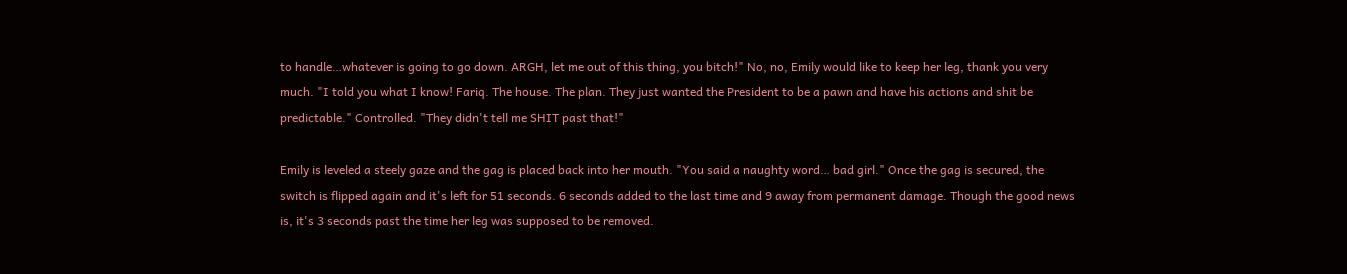to handle…whatever is going to go down. ARGH, let me out of this thing, you bitch!" No, no, Emily would like to keep her leg, thank you very much. "I told you what I know! Fariq. The house. The plan. They just wanted the President to be a pawn and have his actions and shit be predictable." Controlled. "They didn't tell me SHIT past that!"

Emily is leveled a steely gaze and the gag is placed back into her mouth. "You said a naughty word… bad girl." Once the gag is secured, the switch is flipped again and it's left for 51 seconds. 6 seconds added to the last time and 9 away from permanent damage. Though the good news is, it's 3 seconds past the time her leg was supposed to be removed.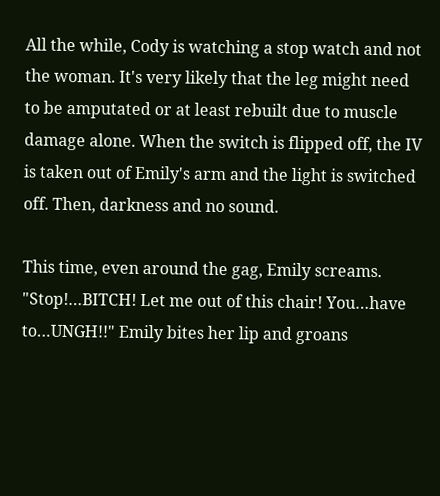All the while, Cody is watching a stop watch and not the woman. It's very likely that the leg might need to be amputated or at least rebuilt due to muscle damage alone. When the switch is flipped off, the IV is taken out of Emily's arm and the light is switched off. Then, darkness and no sound.

This time, even around the gag, Emily screams. "Stop!…BITCH! Let me out of this chair! You…have to…UNGH!!" Emily bites her lip and groans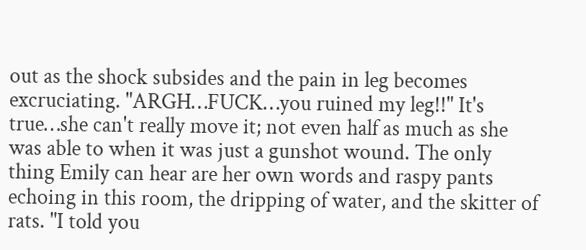out as the shock subsides and the pain in leg becomes excruciating. "ARGH…FUCK…you ruined my leg!!" It's true…she can't really move it; not even half as much as she was able to when it was just a gunshot wound. The only thing Emily can hear are her own words and raspy pants echoing in this room, the dripping of water, and the skitter of rats. "I told you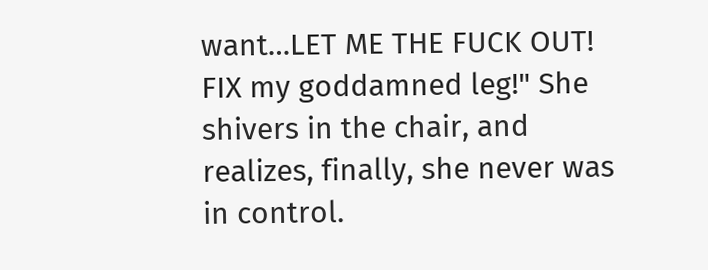want…LET ME THE FUCK OUT! FIX my goddamned leg!" She shivers in the chair, and realizes, finally, she never was in control.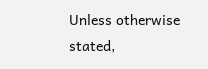Unless otherwise stated,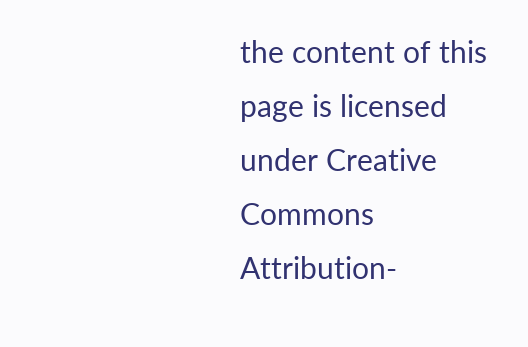the content of this page is licensed under Creative Commons Attribution-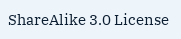ShareAlike 3.0 License